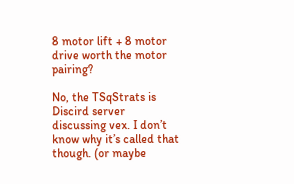8 motor lift + 8 motor drive worth the motor pairing?

No, the TSqStrats is Discird server discussing vex. I don’t know why it’s called that though. (or maybe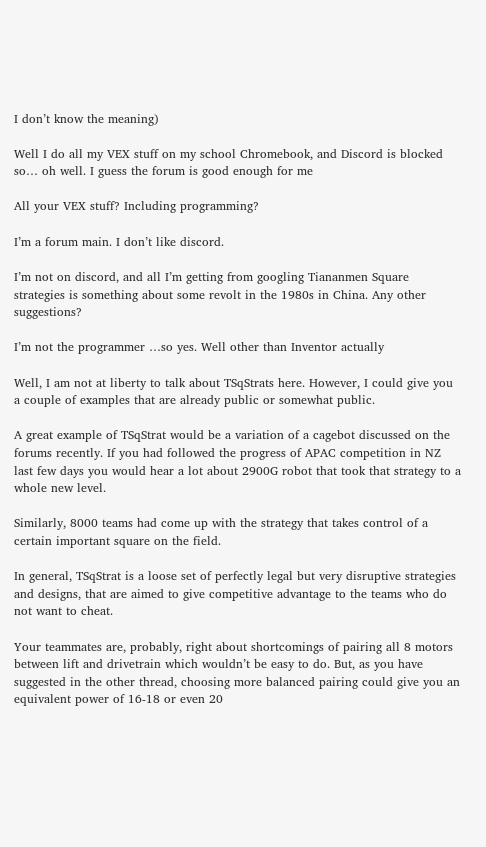I don’t know the meaning)

Well I do all my VEX stuff on my school Chromebook, and Discord is blocked so… oh well. I guess the forum is good enough for me

All your VEX stuff? Including programming?

I’m a forum main. I don’t like discord.

I’m not on discord, and all I’m getting from googling Tiananmen Square strategies is something about some revolt in the 1980s in China. Any other suggestions?

I’m not the programmer …so yes. Well other than Inventor actually

Well, I am not at liberty to talk about TSqStrats here. However, I could give you a couple of examples that are already public or somewhat public.

A great example of TSqStrat would be a variation of a cagebot discussed on the forums recently. If you had followed the progress of APAC competition in NZ last few days you would hear a lot about 2900G robot that took that strategy to a whole new level.

Similarly, 8000 teams had come up with the strategy that takes control of a certain important square on the field.

In general, TSqStrat is a loose set of perfectly legal but very disruptive strategies and designs, that are aimed to give competitive advantage to the teams who do not want to cheat.

Your teammates are, probably, right about shortcomings of pairing all 8 motors between lift and drivetrain which wouldn’t be easy to do. But, as you have suggested in the other thread, choosing more balanced pairing could give you an equivalent power of 16-18 or even 20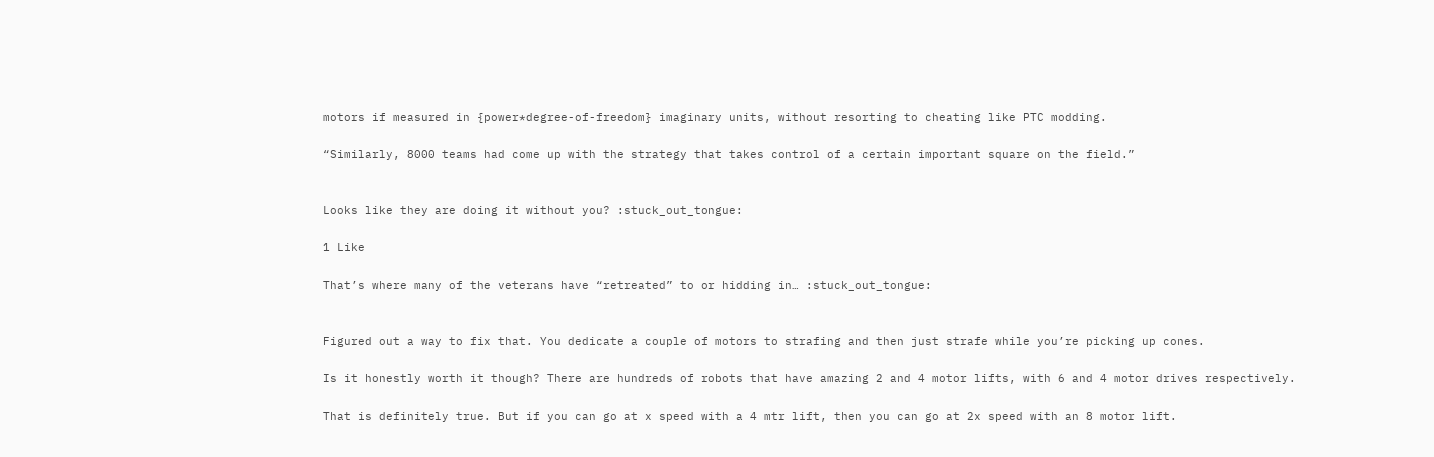motors if measured in {power*degree-of-freedom} imaginary units, without resorting to cheating like PTC modding.

“Similarly, 8000 teams had come up with the strategy that takes control of a certain important square on the field.”


Looks like they are doing it without you? :stuck_out_tongue:

1 Like

That’s where many of the veterans have “retreated” to or hidding in… :stuck_out_tongue:


Figured out a way to fix that. You dedicate a couple of motors to strafing and then just strafe while you’re picking up cones.

Is it honestly worth it though? There are hundreds of robots that have amazing 2 and 4 motor lifts, with 6 and 4 motor drives respectively.

That is definitely true. But if you can go at x speed with a 4 mtr lift, then you can go at 2x speed with an 8 motor lift.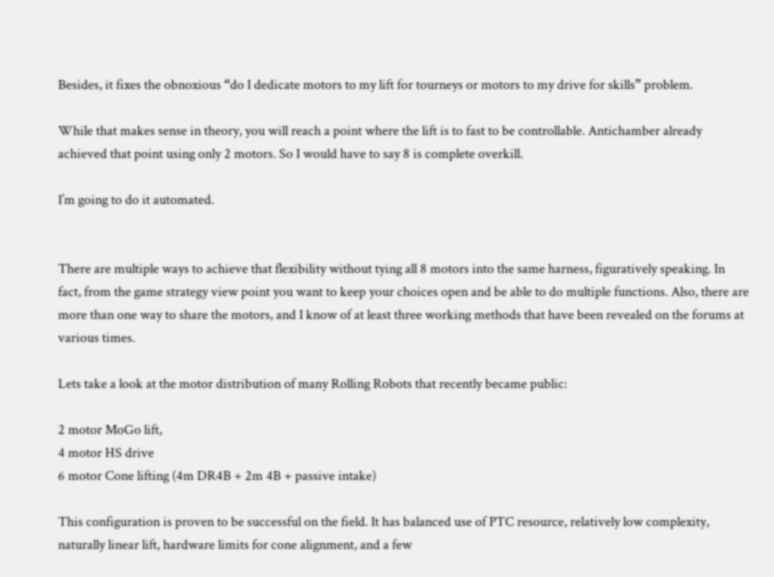Besides, it fixes the obnoxious “do I dedicate motors to my lift for tourneys or motors to my drive for skills” problem.

While that makes sense in theory, you will reach a point where the lift is to fast to be controllable. Antichamber already achieved that point using only 2 motors. So I would have to say 8 is complete overkill.

I’m going to do it automated.


There are multiple ways to achieve that flexibility without tying all 8 motors into the same harness, figuratively speaking. In fact, from the game strategy view point you want to keep your choices open and be able to do multiple functions. Also, there are more than one way to share the motors, and I know of at least three working methods that have been revealed on the forums at various times.

Lets take a look at the motor distribution of many Rolling Robots that recently became public:

2 motor MoGo lift,
4 motor HS drive
6 motor Cone lifting (4m DR4B + 2m 4B + passive intake)

This configuration is proven to be successful on the field. It has balanced use of PTC resource, relatively low complexity, naturally linear lift, hardware limits for cone alignment, and a few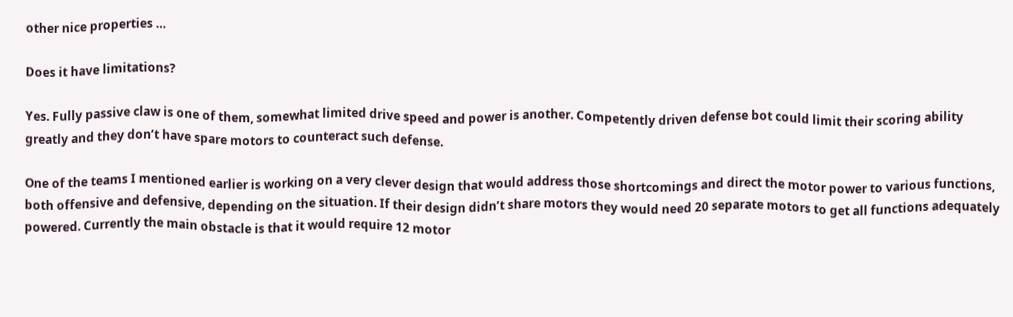other nice properties …

Does it have limitations?

Yes. Fully passive claw is one of them, somewhat limited drive speed and power is another. Competently driven defense bot could limit their scoring ability greatly and they don’t have spare motors to counteract such defense.

One of the teams I mentioned earlier is working on a very clever design that would address those shortcomings and direct the motor power to various functions, both offensive and defensive, depending on the situation. If their design didn’t share motors they would need 20 separate motors to get all functions adequately powered. Currently the main obstacle is that it would require 12 motor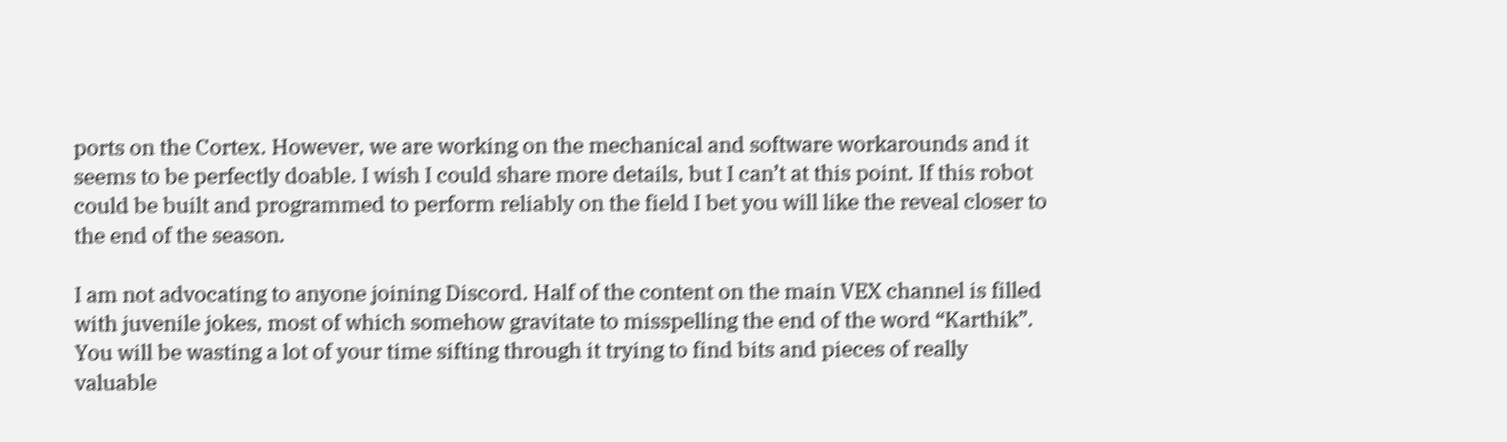ports on the Cortex. However, we are working on the mechanical and software workarounds and it seems to be perfectly doable. I wish I could share more details, but I can’t at this point. If this robot could be built and programmed to perform reliably on the field I bet you will like the reveal closer to the end of the season.

I am not advocating to anyone joining Discord. Half of the content on the main VEX channel is filled with juvenile jokes, most of which somehow gravitate to misspelling the end of the word “Karthik”. You will be wasting a lot of your time sifting through it trying to find bits and pieces of really valuable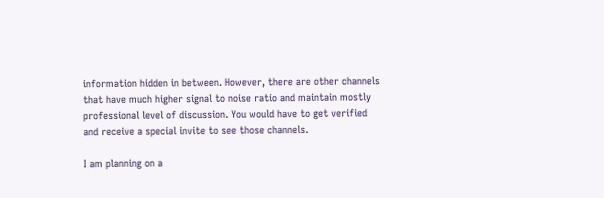information hidden in between. However, there are other channels that have much higher signal to noise ratio and maintain mostly professional level of discussion. You would have to get verified and receive a special invite to see those channels.

I am planning on a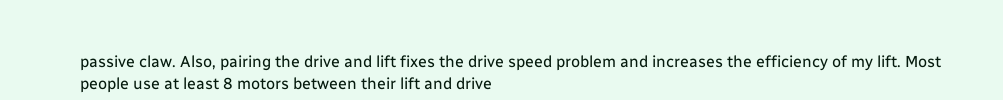passive claw. Also, pairing the drive and lift fixes the drive speed problem and increases the efficiency of my lift. Most people use at least 8 motors between their lift and drive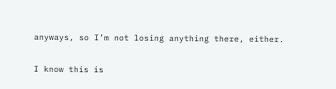anyways, so I’m not losing anything there, either.

I know this is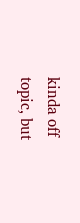kinda off topic, but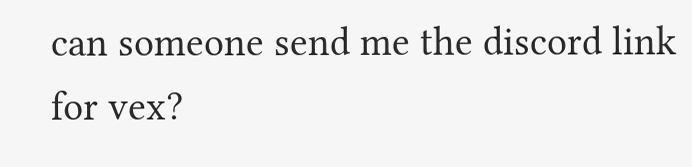can someone send me the discord link for vex?